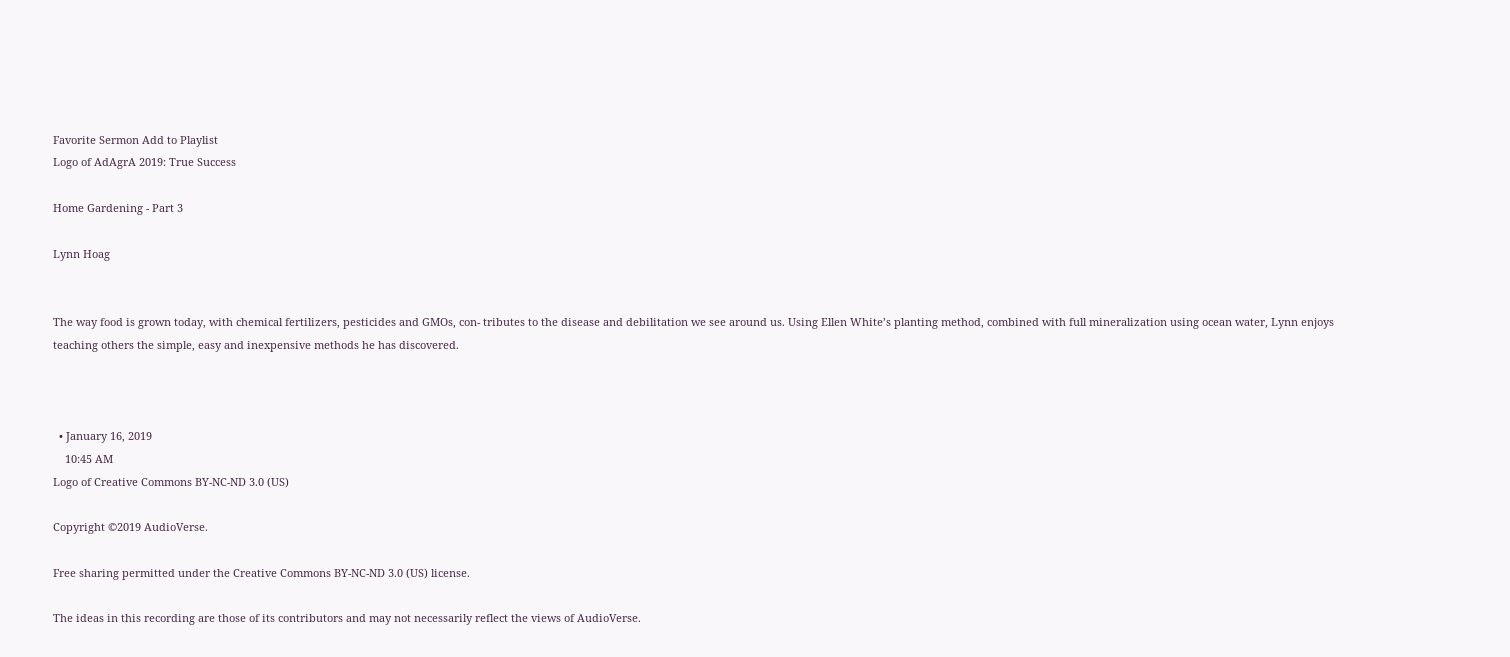Favorite Sermon Add to Playlist
Logo of AdAgrA 2019: True Success

Home Gardening - Part 3

Lynn Hoag


The way food is grown today, with chemical fertilizers, pesticides and GMOs, con- tributes to the disease and debilitation we see around us. Using Ellen White’s planting method, combined with full mineralization using ocean water, Lynn enjoys teaching others the simple, easy and inexpensive methods he has discovered.



  • January 16, 2019
    10:45 AM
Logo of Creative Commons BY-NC-ND 3.0 (US)

Copyright ©2019 AudioVerse.

Free sharing permitted under the Creative Commons BY-NC-ND 3.0 (US) license.

The ideas in this recording are those of its contributors and may not necessarily reflect the views of AudioVerse.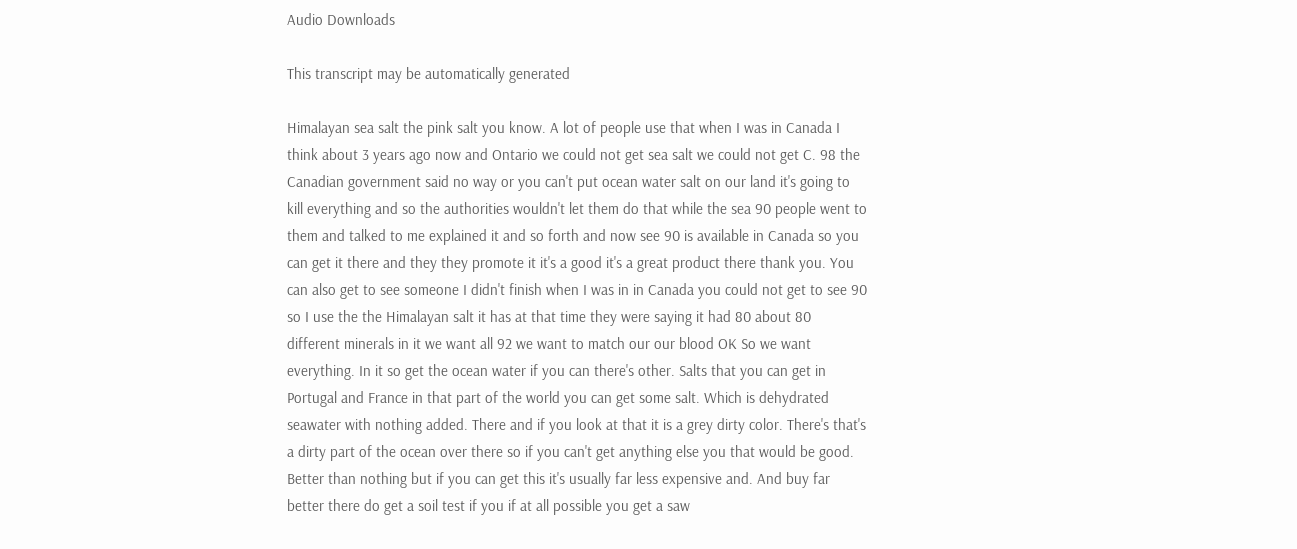Audio Downloads

This transcript may be automatically generated

Himalayan sea salt the pink salt you know. A lot of people use that when I was in Canada I think about 3 years ago now and Ontario we could not get sea salt we could not get C. 98 the Canadian government said no way or you can't put ocean water salt on our land it's going to kill everything and so the authorities wouldn't let them do that while the sea 90 people went to them and talked to me explained it and so forth and now see 90 is available in Canada so you can get it there and they they promote it it's a good it's a great product there thank you. You can also get to see someone I didn't finish when I was in in Canada you could not get to see 90 so I use the the Himalayan salt it has at that time they were saying it had 80 about 80 different minerals in it we want all 92 we want to match our our blood OK So we want everything. In it so get the ocean water if you can there's other. Salts that you can get in Portugal and France in that part of the world you can get some salt. Which is dehydrated seawater with nothing added. There and if you look at that it is a grey dirty color. There's that's a dirty part of the ocean over there so if you can't get anything else you that would be good. Better than nothing but if you can get this it's usually far less expensive and. And buy far better there do get a soil test if you if at all possible you get a saw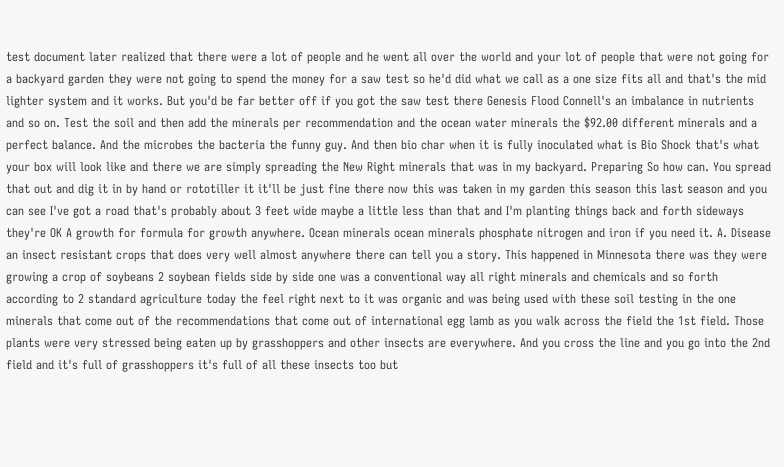test document later realized that there were a lot of people and he went all over the world and your lot of people that were not going for a backyard garden they were not going to spend the money for a saw test so he'd did what we call as a one size fits all and that's the mid lighter system and it works. But you'd be far better off if you got the saw test there Genesis Flood Connell's an imbalance in nutrients and so on. Test the soil and then add the minerals per recommendation and the ocean water minerals the $92.00 different minerals and a perfect balance. And the microbes the bacteria the funny guy. And then bio char when it is fully inoculated what is Bio Shock that's what your box will look like and there we are simply spreading the New Right minerals that was in my backyard. Preparing So how can. You spread that out and dig it in by hand or rototiller it it'll be just fine there now this was taken in my garden this season this last season and you can see I've got a road that's probably about 3 feet wide maybe a little less than that and I'm planting things back and forth sideways they're OK A growth for formula for growth anywhere. Ocean minerals ocean minerals phosphate nitrogen and iron if you need it. A. Disease an insect resistant crops that does very well almost anywhere there can tell you a story. This happened in Minnesota there was they were growing a crop of soybeans 2 soybean fields side by side one was a conventional way all right minerals and chemicals and so forth according to 2 standard agriculture today the feel right next to it was organic and was being used with these soil testing in the one minerals that come out of the recommendations that come out of international egg lamb as you walk across the field the 1st field. Those plants were very stressed being eaten up by grasshoppers and other insects are everywhere. And you cross the line and you go into the 2nd field and it's full of grasshoppers it's full of all these insects too but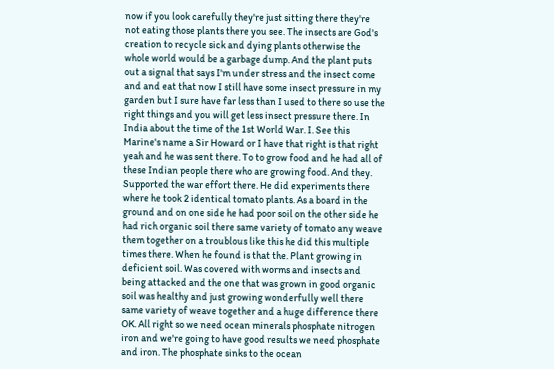now if you look carefully they're just sitting there they're not eating those plants there you see. The insects are God's creation to recycle sick and dying plants otherwise the whole world would be a garbage dump. And the plant puts out a signal that says I'm under stress and the insect come and and eat that now I still have some insect pressure in my garden but I sure have far less than I used to there so use the right things and you will get less insect pressure there. In India about the time of the 1st World War. I. See this Marine's name a Sir Howard or I have that right is that right yeah and he was sent there. To to grow food and he had all of these Indian people there who are growing food. And they. Supported the war effort there. He did experiments there where he took 2 identical tomato plants. As a board in the ground and on one side he had poor soil on the other side he had rich organic soil there same variety of tomato any weave them together on a troublous like this he did this multiple times there. When he found is that the. Plant growing in deficient soil. Was covered with worms and insects and being attacked and the one that was grown in good organic soil was healthy and just growing wonderfully well there same variety of weave together and a huge difference there OK. All right so we need ocean minerals phosphate nitrogen iron and we're going to have good results we need phosphate and iron. The phosphate sinks to the ocean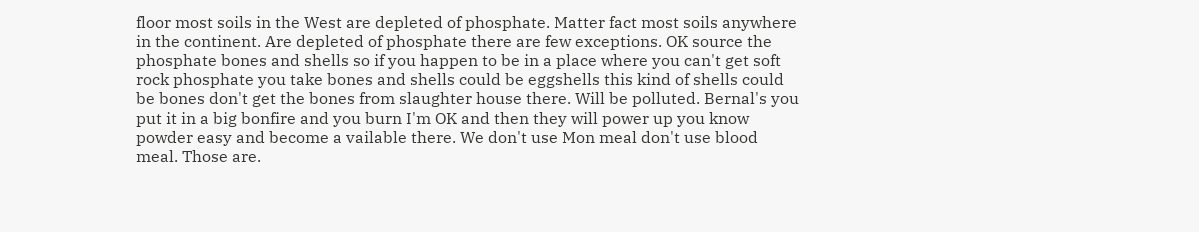floor most soils in the West are depleted of phosphate. Matter fact most soils anywhere in the continent. Are depleted of phosphate there are few exceptions. OK source the phosphate bones and shells so if you happen to be in a place where you can't get soft rock phosphate you take bones and shells could be eggshells this kind of shells could be bones don't get the bones from slaughter house there. Will be polluted. Bernal's you put it in a big bonfire and you burn I'm OK and then they will power up you know powder easy and become a vailable there. We don't use Mon meal don't use blood meal. Those are.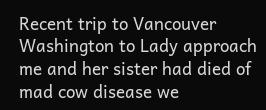Recent trip to Vancouver Washington to Lady approach me and her sister had died of mad cow disease we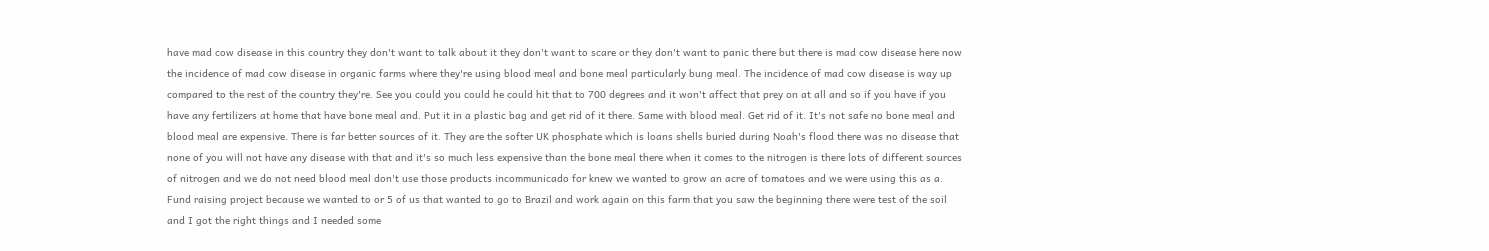have mad cow disease in this country they don't want to talk about it they don't want to scare or they don't want to panic there but there is mad cow disease here now the incidence of mad cow disease in organic farms where they're using blood meal and bone meal particularly bung meal. The incidence of mad cow disease is way up compared to the rest of the country they're. See you could you could he could hit that to 700 degrees and it won't affect that prey on at all and so if you have if you have any fertilizers at home that have bone meal and. Put it in a plastic bag and get rid of it there. Same with blood meal. Get rid of it. It's not safe no bone meal and blood meal are expensive. There is far better sources of it. They are the softer UK phosphate which is loans shells buried during Noah's flood there was no disease that none of you will not have any disease with that and it's so much less expensive than the bone meal there when it comes to the nitrogen is there lots of different sources of nitrogen and we do not need blood meal don't use those products incommunicado for knew we wanted to grow an acre of tomatoes and we were using this as a. Fund raising project because we wanted to or 5 of us that wanted to go to Brazil and work again on this farm that you saw the beginning there were test of the soil and I got the right things and I needed some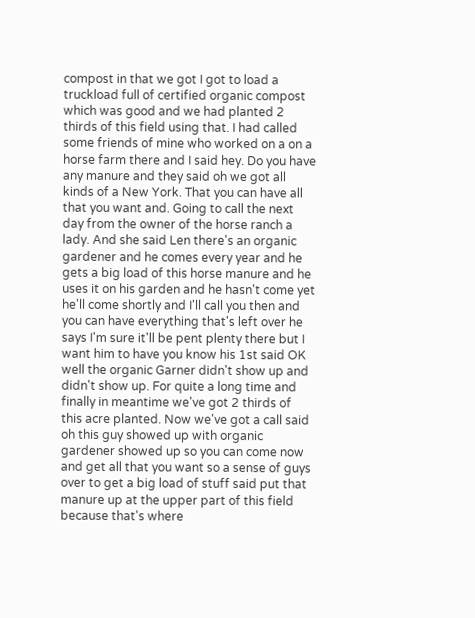compost in that we got I got to load a truckload full of certified organic compost which was good and we had planted 2 thirds of this field using that. I had called some friends of mine who worked on a on a horse farm there and I said hey. Do you have any manure and they said oh we got all kinds of a New York. That you can have all that you want and. Going to call the next day from the owner of the horse ranch a lady. And she said Len there's an organic gardener and he comes every year and he gets a big load of this horse manure and he uses it on his garden and he hasn't come yet he'll come shortly and I'll call you then and you can have everything that's left over he says I'm sure it'll be pent plenty there but I want him to have you know his 1st said OK well the organic Garner didn't show up and didn't show up. For quite a long time and finally in meantime we've got 2 thirds of this acre planted. Now we've got a call said oh this guy showed up with organic gardener showed up so you can come now and get all that you want so a sense of guys over to get a big load of stuff said put that manure up at the upper part of this field because that's where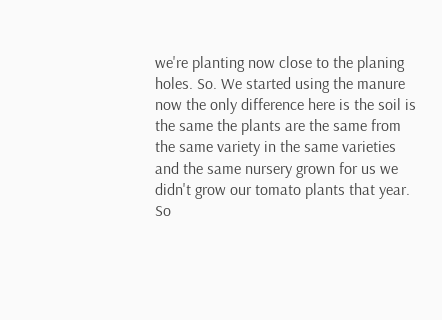we're planting now close to the planing holes. So. We started using the manure now the only difference here is the soil is the same the plants are the same from the same variety in the same varieties and the same nursery grown for us we didn't grow our tomato plants that year. So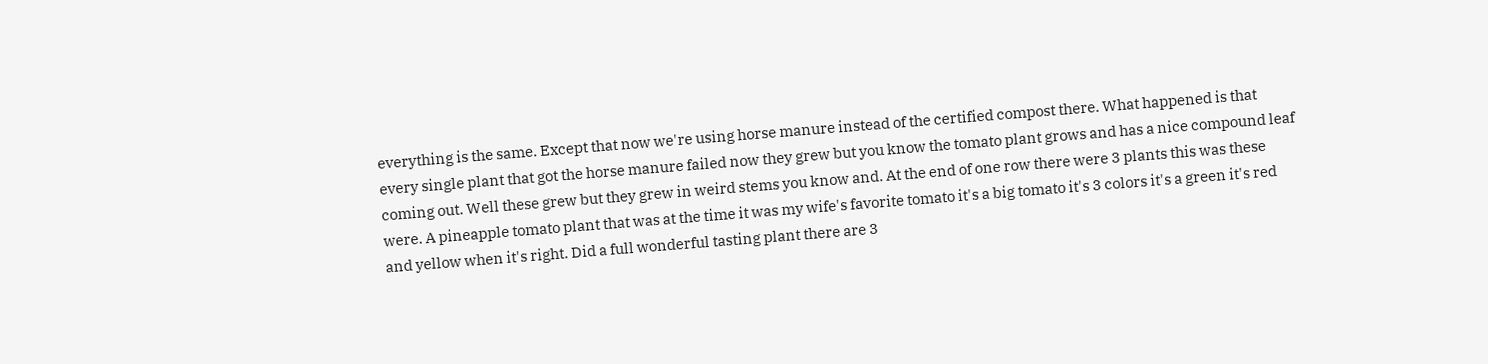everything is the same. Except that now we're using horse manure instead of the certified compost there. What happened is that every single plant that got the horse manure failed now they grew but you know the tomato plant grows and has a nice compound leaf coming out. Well these grew but they grew in weird stems you know and. At the end of one row there were 3 plants this was these were. A pineapple tomato plant that was at the time it was my wife's favorite tomato it's a big tomato it's 3 colors it's a green it's red and yellow when it's right. Did a full wonderful tasting plant there are 3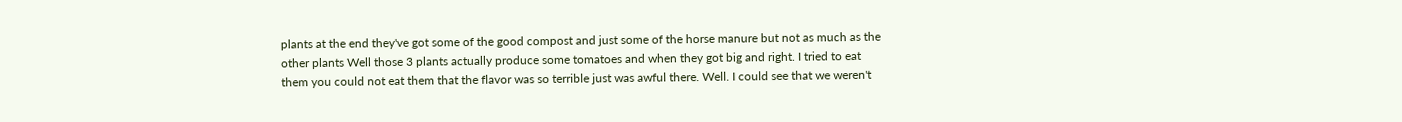plants at the end they've got some of the good compost and just some of the horse manure but not as much as the other plants Well those 3 plants actually produce some tomatoes and when they got big and right. I tried to eat them you could not eat them that the flavor was so terrible just was awful there. Well. I could see that we weren't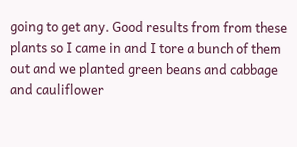going to get any. Good results from from these plants so I came in and I tore a bunch of them out and we planted green beans and cabbage and cauliflower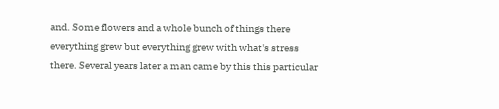and. Some flowers and a whole bunch of things there everything grew but everything grew with what's stress there. Several years later a man came by this this particular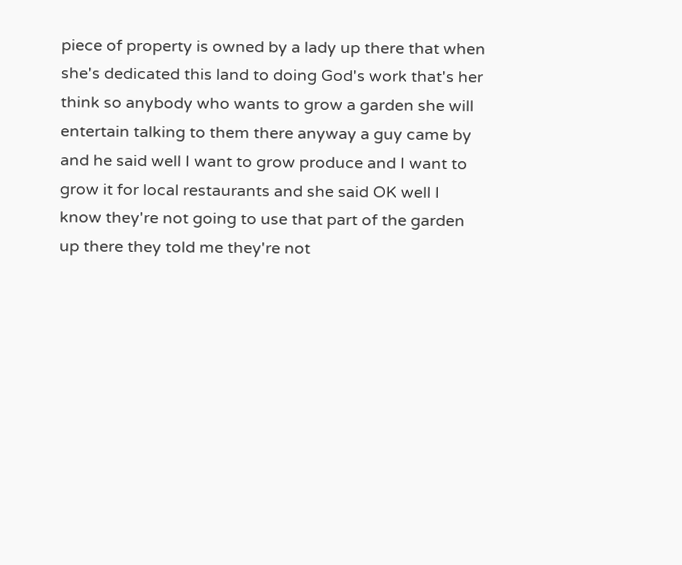piece of property is owned by a lady up there that when she's dedicated this land to doing God's work that's her think so anybody who wants to grow a garden she will entertain talking to them there anyway a guy came by and he said well I want to grow produce and I want to grow it for local restaurants and she said OK well I know they're not going to use that part of the garden up there they told me they're not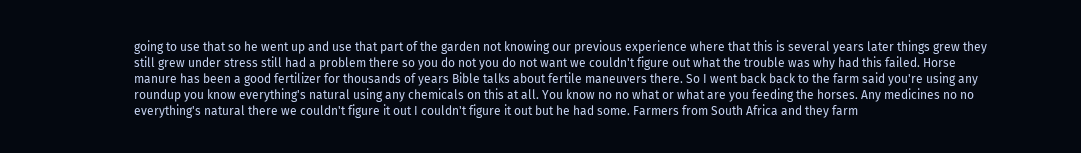going to use that so he went up and use that part of the garden not knowing our previous experience where that this is several years later things grew they still grew under stress still had a problem there so you do not you do not want we couldn't figure out what the trouble was why had this failed. Horse manure has been a good fertilizer for thousands of years Bible talks about fertile maneuvers there. So I went back back to the farm said you're using any roundup you know everything's natural using any chemicals on this at all. You know no no what or what are you feeding the horses. Any medicines no no everything's natural there we couldn't figure it out I couldn't figure it out but he had some. Farmers from South Africa and they farm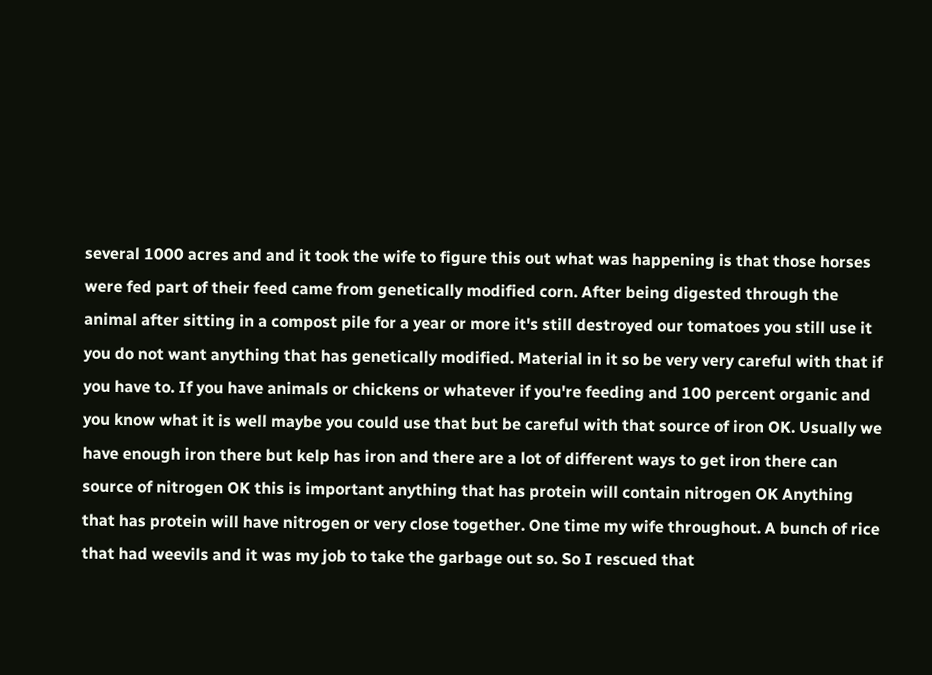several 1000 acres and and it took the wife to figure this out what was happening is that those horses were fed part of their feed came from genetically modified corn. After being digested through the animal after sitting in a compost pile for a year or more it's still destroyed our tomatoes you still use it you do not want anything that has genetically modified. Material in it so be very very careful with that if you have to. If you have animals or chickens or whatever if you're feeding and 100 percent organic and you know what it is well maybe you could use that but be careful with that source of iron OK. Usually we have enough iron there but kelp has iron and there are a lot of different ways to get iron there can source of nitrogen OK this is important anything that has protein will contain nitrogen OK Anything that has protein will have nitrogen or very close together. One time my wife throughout. A bunch of rice that had weevils and it was my job to take the garbage out so. So I rescued that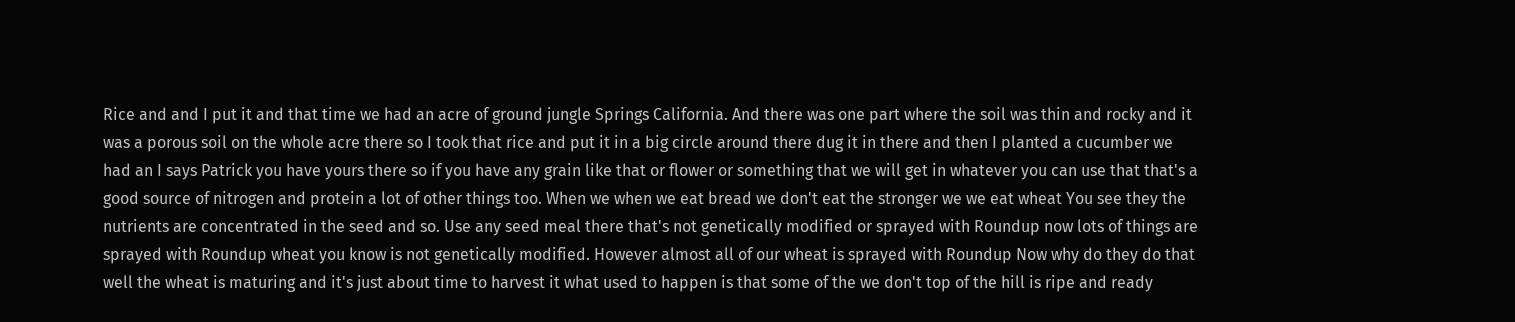Rice and and I put it and that time we had an acre of ground jungle Springs California. And there was one part where the soil was thin and rocky and it was a porous soil on the whole acre there so I took that rice and put it in a big circle around there dug it in there and then I planted a cucumber we had an I says Patrick you have yours there so if you have any grain like that or flower or something that we will get in whatever you can use that that's a good source of nitrogen and protein a lot of other things too. When we when we eat bread we don't eat the stronger we we eat wheat You see they the nutrients are concentrated in the seed and so. Use any seed meal there that's not genetically modified or sprayed with Roundup now lots of things are sprayed with Roundup wheat you know is not genetically modified. However almost all of our wheat is sprayed with Roundup Now why do they do that well the wheat is maturing and it's just about time to harvest it what used to happen is that some of the we don't top of the hill is ripe and ready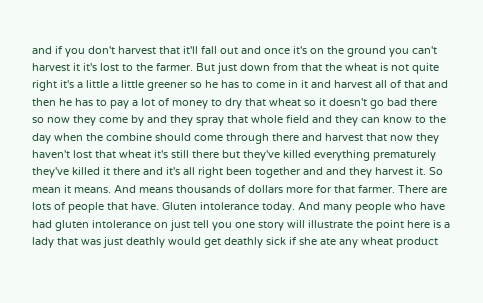and if you don't harvest that it'll fall out and once it's on the ground you can't harvest it it's lost to the farmer. But just down from that the wheat is not quite right it's a little a little greener so he has to come in it and harvest all of that and then he has to pay a lot of money to dry that wheat so it doesn't go bad there so now they come by and they spray that whole field and they can know to the day when the combine should come through there and harvest that now they haven't lost that wheat it's still there but they've killed everything prematurely they've killed it there and it's all right been together and and they harvest it. So mean it means. And means thousands of dollars more for that farmer. There are lots of people that have. Gluten intolerance today. And many people who have had gluten intolerance on just tell you one story will illustrate the point here is a lady that was just deathly would get deathly sick if she ate any wheat product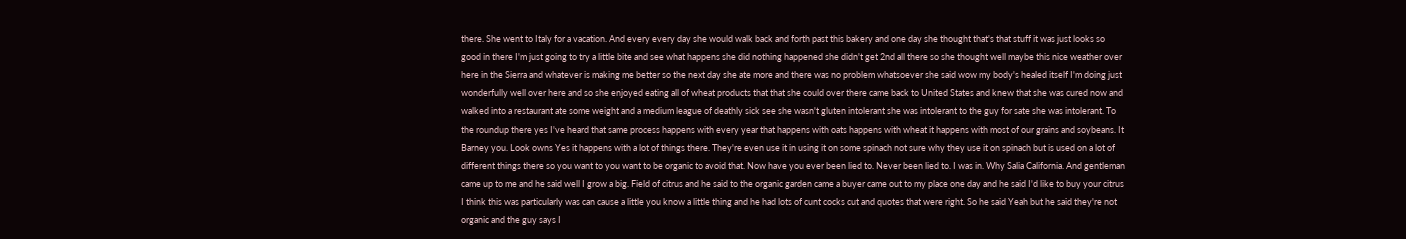there. She went to Italy for a vacation. And every every day she would walk back and forth past this bakery and one day she thought that's that stuff it was just looks so good in there I'm just going to try a little bite and see what happens she did nothing happened she didn't get 2nd all there so she thought well maybe this nice weather over here in the Sierra and whatever is making me better so the next day she ate more and there was no problem whatsoever she said wow my body's healed itself I'm doing just wonderfully well over here and so she enjoyed eating all of wheat products that that she could over there came back to United States and knew that she was cured now and walked into a restaurant ate some weight and a medium league of deathly sick see she wasn't gluten intolerant she was intolerant to the guy for sate she was intolerant. To the roundup there yes I've heard that same process happens with every year that happens with oats happens with wheat it happens with most of our grains and soybeans. It Barney you. Look owns Yes it happens with a lot of things there. They're even use it in using it on some spinach not sure why they use it on spinach but is used on a lot of different things there so you want to you want to be organic to avoid that. Now have you ever been lied to. Never been lied to. I was in. Why Salia California. And gentleman came up to me and he said well I grow a big. Field of citrus and he said to the organic garden came a buyer came out to my place one day and he said I'd like to buy your citrus I think this was particularly was can cause a little you know a little thing and he had lots of cunt cocks cut and quotes that were right. So he said Yeah but he said they're not organic and the guy says I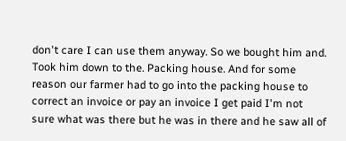don't care I can use them anyway. So we bought him and. Took him down to the. Packing house. And for some reason our farmer had to go into the packing house to correct an invoice or pay an invoice I get paid I'm not sure what was there but he was in there and he saw all of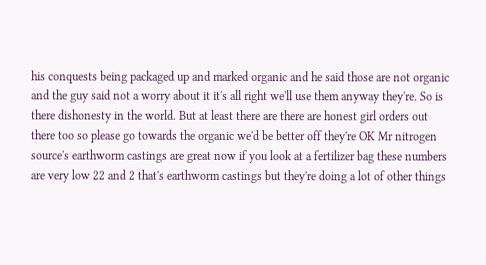his conquests being packaged up and marked organic and he said those are not organic and the guy said not a worry about it it's all right we'll use them anyway they're. So is there dishonesty in the world. But at least there are there are honest girl orders out there too so please go towards the organic we'd be better off they're OK Mr nitrogen source's earthworm castings are great now if you look at a fertilizer bag these numbers are very low 22 and 2 that's earthworm castings but they're doing a lot of other things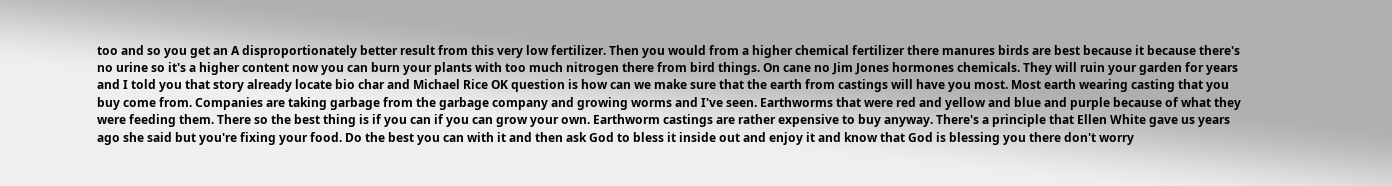too and so you get an A disproportionately better result from this very low fertilizer. Then you would from a higher chemical fertilizer there manures birds are best because it because there's no urine so it's a higher content now you can burn your plants with too much nitrogen there from bird things. On cane no Jim Jones hormones chemicals. They will ruin your garden for years and I told you that story already locate bio char and Michael Rice OK question is how can we make sure that the earth from castings will have you most. Most earth wearing casting that you buy come from. Companies are taking garbage from the garbage company and growing worms and I've seen. Earthworms that were red and yellow and blue and purple because of what they were feeding them. There so the best thing is if you can if you can grow your own. Earthworm castings are rather expensive to buy anyway. There's a principle that Ellen White gave us years ago she said but you're fixing your food. Do the best you can with it and then ask God to bless it inside out and enjoy it and know that God is blessing you there don't worry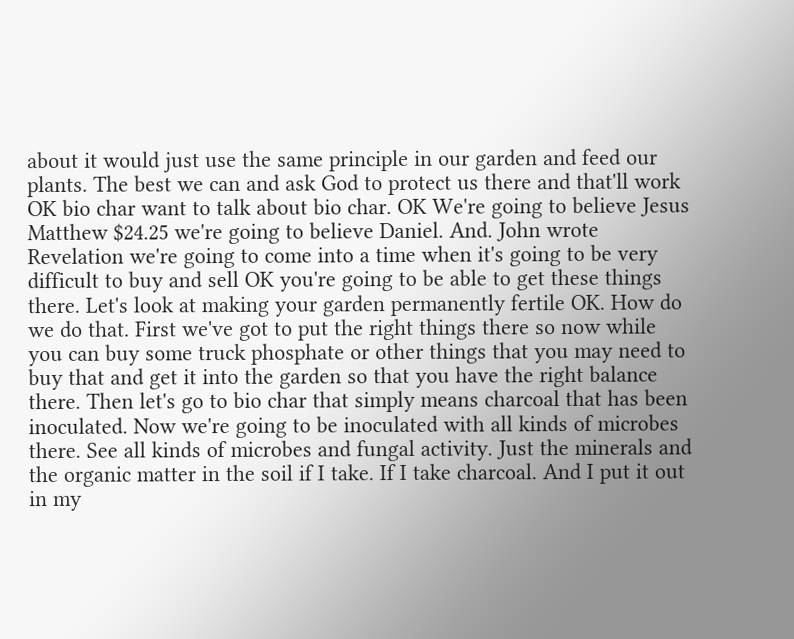about it would just use the same principle in our garden and feed our plants. The best we can and ask God to protect us there and that'll work OK bio char want to talk about bio char. OK We're going to believe Jesus Matthew $24.25 we're going to believe Daniel. And. John wrote Revelation we're going to come into a time when it's going to be very difficult to buy and sell OK you're going to be able to get these things there. Let's look at making your garden permanently fertile OK. How do we do that. First we've got to put the right things there so now while you can buy some truck phosphate or other things that you may need to buy that and get it into the garden so that you have the right balance there. Then let's go to bio char that simply means charcoal that has been inoculated. Now we're going to be inoculated with all kinds of microbes there. See all kinds of microbes and fungal activity. Just the minerals and the organic matter in the soil if I take. If I take charcoal. And I put it out in my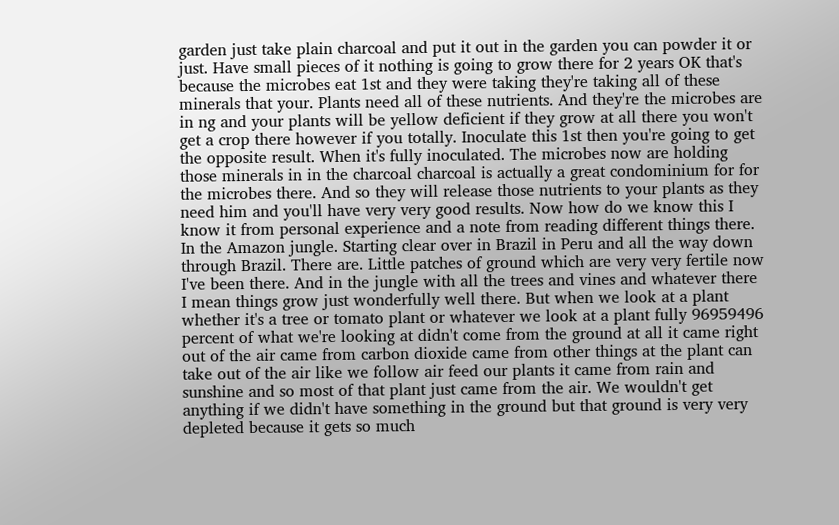garden just take plain charcoal and put it out in the garden you can powder it or just. Have small pieces of it nothing is going to grow there for 2 years OK that's because the microbes eat 1st and they were taking they're taking all of these minerals that your. Plants need all of these nutrients. And they're the microbes are in ng and your plants will be yellow deficient if they grow at all there you won't get a crop there however if you totally. Inoculate this 1st then you're going to get the opposite result. When it's fully inoculated. The microbes now are holding those minerals in in the charcoal charcoal is actually a great condominium for for the microbes there. And so they will release those nutrients to your plants as they need him and you'll have very very good results. Now how do we know this I know it from personal experience and a note from reading different things there. In the Amazon jungle. Starting clear over in Brazil in Peru and all the way down through Brazil. There are. Little patches of ground which are very very fertile now I've been there. And in the jungle with all the trees and vines and whatever there I mean things grow just wonderfully well there. But when we look at a plant whether it's a tree or tomato plant or whatever we look at a plant fully 96959496 percent of what we're looking at didn't come from the ground at all it came right out of the air came from carbon dioxide came from other things at the plant can take out of the air like we follow air feed our plants it came from rain and sunshine and so most of that plant just came from the air. We wouldn't get anything if we didn't have something in the ground but that ground is very very depleted because it gets so much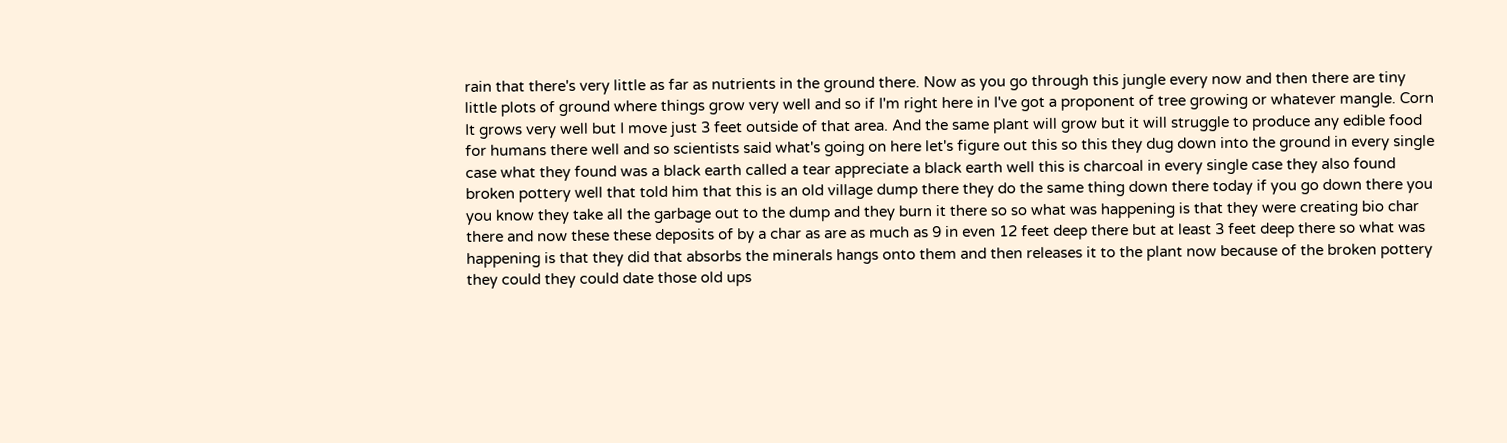rain that there's very little as far as nutrients in the ground there. Now as you go through this jungle every now and then there are tiny little plots of ground where things grow very well and so if I'm right here in I've got a proponent of tree growing or whatever mangle. Corn It grows very well but I move just 3 feet outside of that area. And the same plant will grow but it will struggle to produce any edible food for humans there well and so scientists said what's going on here let's figure out this so this they dug down into the ground in every single case what they found was a black earth called a tear appreciate a black earth well this is charcoal in every single case they also found broken pottery well that told him that this is an old village dump there they do the same thing down there today if you go down there you you know they take all the garbage out to the dump and they burn it there so so what was happening is that they were creating bio char there and now these these deposits of by a char as are as much as 9 in even 12 feet deep there but at least 3 feet deep there so what was happening is that they did that absorbs the minerals hangs onto them and then releases it to the plant now because of the broken pottery they could they could date those old ups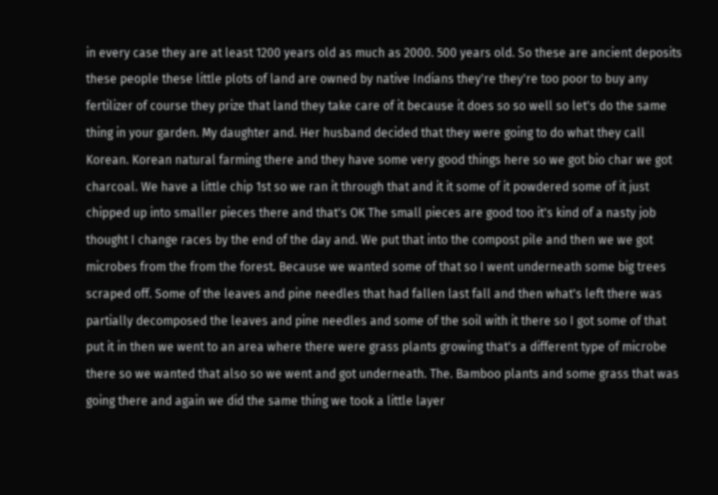in every case they are at least 1200 years old as much as 2000. 500 years old. So these are ancient deposits these people these little plots of land are owned by native Indians they're they're too poor to buy any fertilizer of course they prize that land they take care of it because it does so so well so let's do the same thing in your garden. My daughter and. Her husband decided that they were going to do what they call Korean. Korean natural farming there and they have some very good things here so we got bio char we got charcoal. We have a little chip 1st so we ran it through that and it it some of it powdered some of it just chipped up into smaller pieces there and that's OK The small pieces are good too it's kind of a nasty job thought I change races by the end of the day and. We put that into the compost pile and then we we got microbes from the from the forest. Because we wanted some of that so I went underneath some big trees scraped off. Some of the leaves and pine needles that had fallen last fall and then what's left there was partially decomposed the leaves and pine needles and some of the soil with it there so I got some of that put it in then we went to an area where there were grass plants growing that's a different type of microbe there so we wanted that also so we went and got underneath. The. Bamboo plants and some grass that was going there and again we did the same thing we took a little layer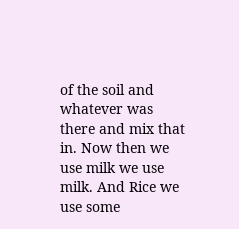of the soil and whatever was there and mix that in. Now then we use milk we use milk. And Rice we use some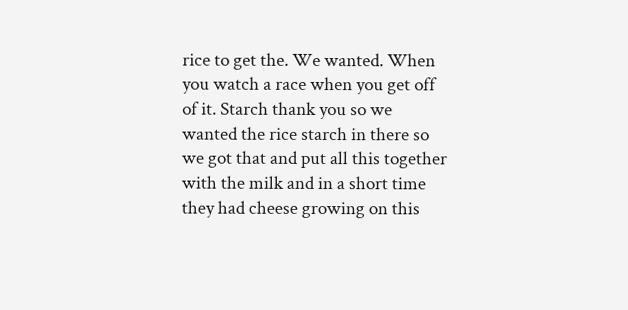rice to get the. We wanted. When you watch a race when you get off of it. Starch thank you so we wanted the rice starch in there so we got that and put all this together with the milk and in a short time they had cheese growing on this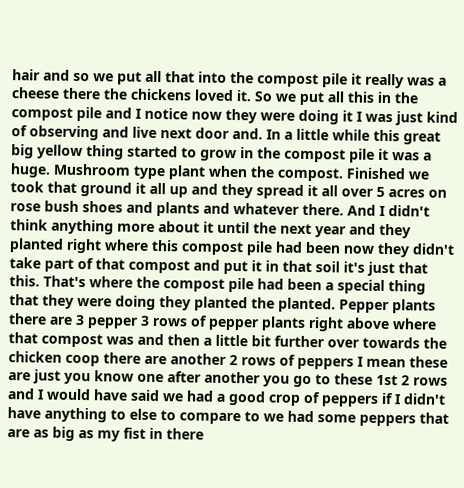hair and so we put all that into the compost pile it really was a cheese there the chickens loved it. So we put all this in the compost pile and I notice now they were doing it I was just kind of observing and live next door and. In a little while this great big yellow thing started to grow in the compost pile it was a huge. Mushroom type plant when the compost. Finished we took that ground it all up and they spread it all over 5 acres on rose bush shoes and plants and whatever there. And I didn't think anything more about it until the next year and they planted right where this compost pile had been now they didn't take part of that compost and put it in that soil it's just that this. That's where the compost pile had been a special thing that they were doing they planted the planted. Pepper plants there are 3 pepper 3 rows of pepper plants right above where that compost was and then a little bit further over towards the chicken coop there are another 2 rows of peppers I mean these are just you know one after another you go to these 1st 2 rows and I would have said we had a good crop of peppers if I didn't have anything to else to compare to we had some peppers that are as big as my fist in there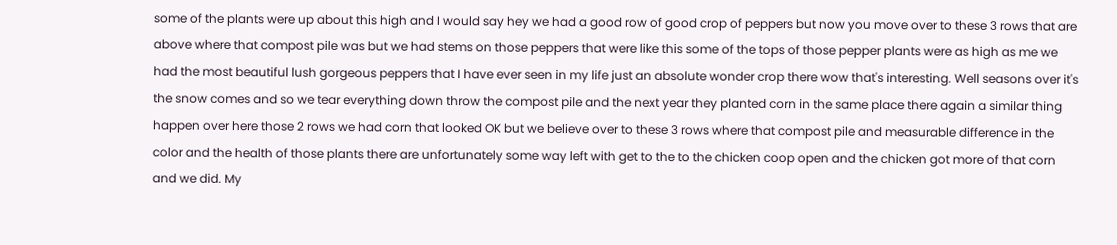some of the plants were up about this high and I would say hey we had a good row of good crop of peppers but now you move over to these 3 rows that are above where that compost pile was but we had stems on those peppers that were like this some of the tops of those pepper plants were as high as me we had the most beautiful lush gorgeous peppers that I have ever seen in my life just an absolute wonder crop there wow that's interesting. Well seasons over it's the snow comes and so we tear everything down throw the compost pile and the next year they planted corn in the same place there again a similar thing happen over here those 2 rows we had corn that looked OK but we believe over to these 3 rows where that compost pile and measurable difference in the color and the health of those plants there are unfortunately some way left with get to the to the chicken coop open and the chicken got more of that corn and we did. My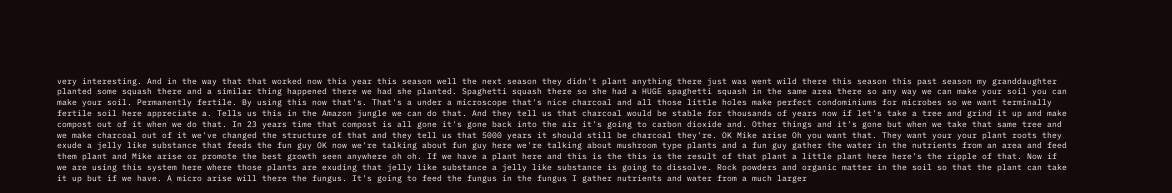very interesting. And in the way that that worked now this year this season well the next season they didn't plant anything there just was went wild there this season this past season my granddaughter planted some squash there and a similar thing happened there we had she planted. Spaghetti squash there so she had a HUGE spaghetti squash in the same area there so any way we can make your soil you can make your soil. Permanently fertile. By using this now that's. That's a under a microscope that's nice charcoal and all those little holes make perfect condominiums for microbes so we want terminally fertile soil here appreciate a. Tells us this in the Amazon jungle we can do that. And they tell us that charcoal would be stable for thousands of years now if let's take a tree and grind it up and make compost out of it when we do that. In 23 years time that compost is all gone it's gone back into the air it's going to carbon dioxide and. Other things and it's gone but when we take that same tree and we make charcoal out of it we've changed the structure of that and they tell us that 5000 years it should still be charcoal they're. OK Mike arise Oh you want that. They want your your plant roots they exude a jelly like substance that feeds the fun guy OK now we're talking about fun guy here we're talking about mushroom type plants and a fun guy gather the water in the nutrients from an area and feed them plant and Mike arise or promote the best growth seen anywhere oh oh. If we have a plant here and this is the this is the result of that plant a little plant here here's the ripple of that. Now if we are using this system here where those plants are exuding that jelly like substance a jelly like substance is going to dissolve. Rock powders and organic matter in the soil so that the plant can take it up but if we have. A micro arise will there the fungus. It's going to feed the fungus in the fungus I gather nutrients and water from a much larger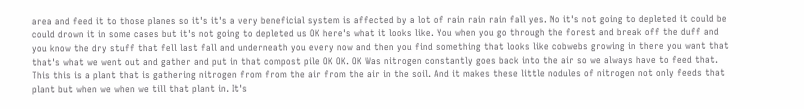area and feed it to those planes so it's it's a very beneficial system is affected by a lot of rain rain rain fall yes. No it's not going to depleted it could be could drown it in some cases but it's not going to depleted us OK here's what it looks like. You when you go through the forest and break off the duff and you know the dry stuff that fell last fall and underneath you every now and then you find something that looks like cobwebs growing in there you want that that's what we went out and gather and put in that compost pile OK OK. OK Was nitrogen constantly goes back into the air so we always have to feed that. This this is a plant that is gathering nitrogen from from the air from the air in the soil. And it makes these little nodules of nitrogen not only feeds that plant but when we when we till that plant in. It's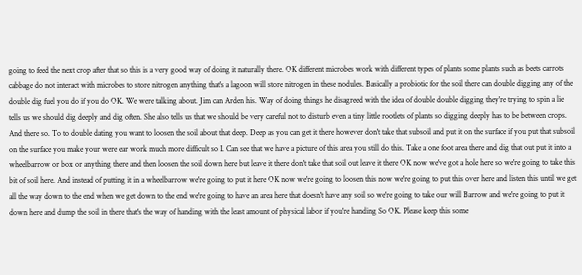going to feed the next crop after that so this is a very good way of doing it naturally there. OK different microbes work with different types of plants some plants such as beets carrots cabbage do not interact with microbes to store nitrogen anything that's a lagoon will store nitrogen in these nodules. Basically a probiotic for the soil there can double digging any of the double dig fuel you do if you do OK. We were talking about. Jim can Arden his. Way of doing things he disagreed with the idea of double double digging they're trying to spin a lie tells us we should dig deeply and dig often. She also tells us that we should be very careful not to disturb even a tiny little rootlets of plants so digging deeply has to be between crops. And there so. To to double dating you want to loosen the soil about that deep. Deep as you can get it there however don't take that subsoil and put it on the surface if you put that subsoil on the surface you make your were ear work much more difficult so I. Can see that we have a picture of this area you still do this. Take a one foot area there and dig that out put it into a wheelbarrow or box or anything there and then loosen the soil down here but leave it there don't take that soil out leave it there OK now we've got a hole here so we're going to take this bit of soil here. And instead of putting it in a wheelbarrow we're going to put it here OK now we're going to loosen this now we're going to put this over here and listen this until we get all the way down to the end when we get down to the end we're going to have an area here that doesn't have any soil so we're going to take our will Barrow and we're going to put it down here and dump the soil in there that's the way of handing with the least amount of physical labor if you're handing So OK. Please keep this some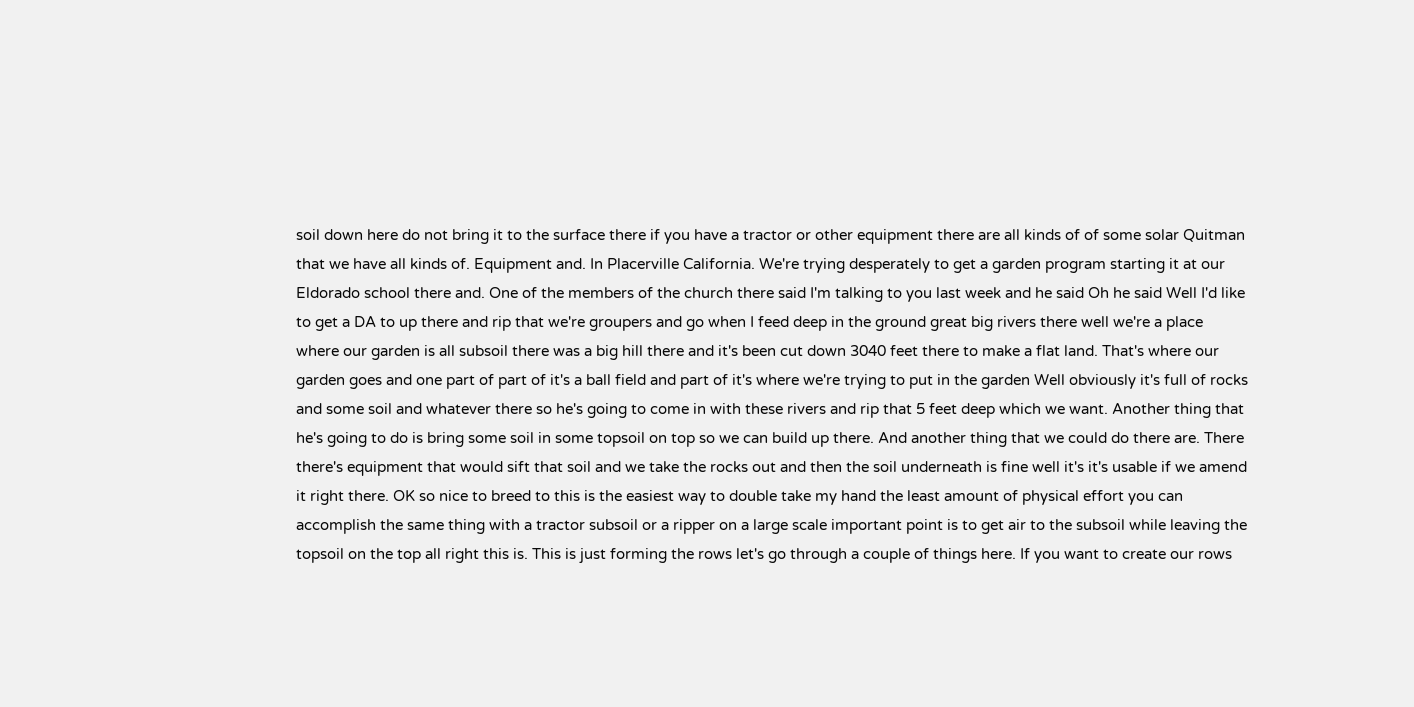soil down here do not bring it to the surface there if you have a tractor or other equipment there are all kinds of of some solar Quitman that we have all kinds of. Equipment and. In Placerville California. We're trying desperately to get a garden program starting it at our Eldorado school there and. One of the members of the church there said I'm talking to you last week and he said Oh he said Well I'd like to get a DA to up there and rip that we're groupers and go when I feed deep in the ground great big rivers there well we're a place where our garden is all subsoil there was a big hill there and it's been cut down 3040 feet there to make a flat land. That's where our garden goes and one part of part of it's a ball field and part of it's where we're trying to put in the garden Well obviously it's full of rocks and some soil and whatever there so he's going to come in with these rivers and rip that 5 feet deep which we want. Another thing that he's going to do is bring some soil in some topsoil on top so we can build up there. And another thing that we could do there are. There there's equipment that would sift that soil and we take the rocks out and then the soil underneath is fine well it's it's usable if we amend it right there. OK so nice to breed to this is the easiest way to double take my hand the least amount of physical effort you can accomplish the same thing with a tractor subsoil or a ripper on a large scale important point is to get air to the subsoil while leaving the topsoil on the top all right this is. This is just forming the rows let's go through a couple of things here. If you want to create our rows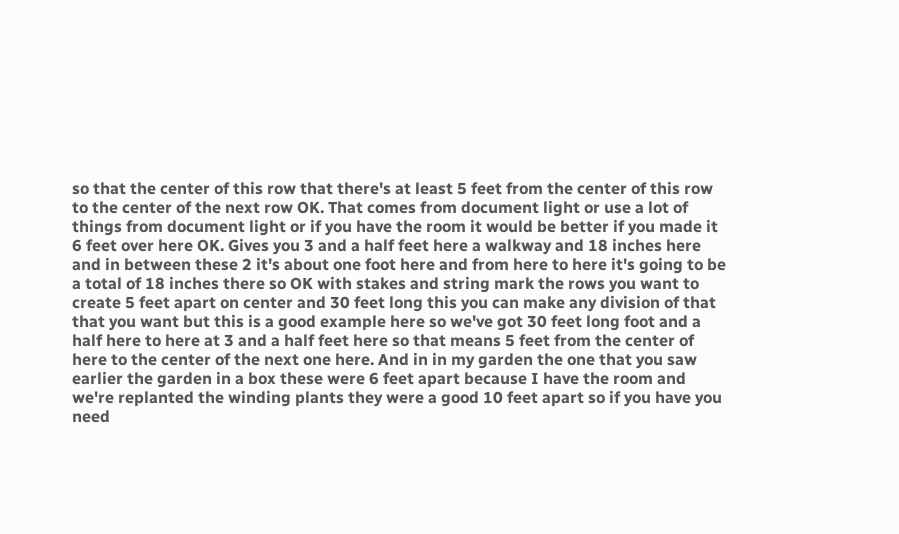so that the center of this row that there's at least 5 feet from the center of this row to the center of the next row OK. That comes from document light or use a lot of things from document light or if you have the room it would be better if you made it 6 feet over here OK. Gives you 3 and a half feet here a walkway and 18 inches here and in between these 2 it's about one foot here and from here to here it's going to be a total of 18 inches there so OK with stakes and string mark the rows you want to create 5 feet apart on center and 30 feet long this you can make any division of that that you want but this is a good example here so we've got 30 feet long foot and a half here to here at 3 and a half feet here so that means 5 feet from the center of here to the center of the next one here. And in in my garden the one that you saw earlier the garden in a box these were 6 feet apart because I have the room and we're replanted the winding plants they were a good 10 feet apart so if you have you need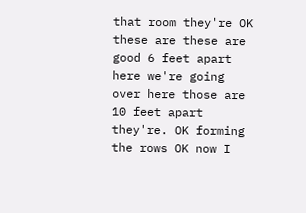that room they're OK these are these are good 6 feet apart here we're going over here those are 10 feet apart they're. OK forming the rows OK now I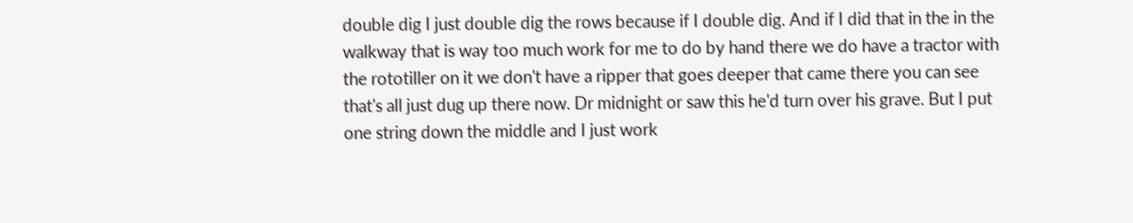double dig I just double dig the rows because if I double dig. And if I did that in the in the walkway that is way too much work for me to do by hand there we do have a tractor with the rototiller on it we don't have a ripper that goes deeper that came there you can see that's all just dug up there now. Dr midnight or saw this he'd turn over his grave. But I put one string down the middle and I just work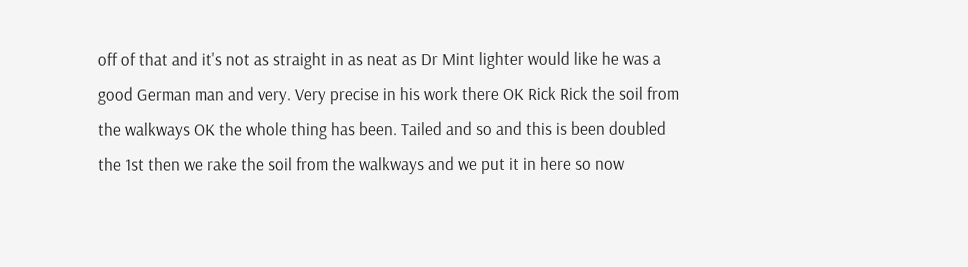off of that and it's not as straight in as neat as Dr Mint lighter would like he was a good German man and very. Very precise in his work there OK Rick Rick the soil from the walkways OK the whole thing has been. Tailed and so and this is been doubled the 1st then we rake the soil from the walkways and we put it in here so now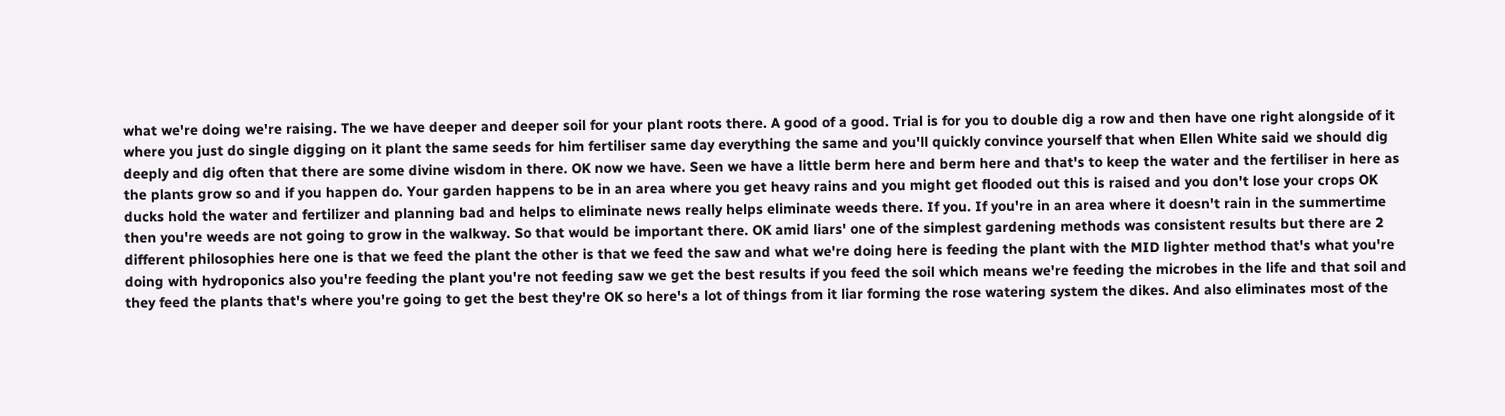what we're doing we're raising. The we have deeper and deeper soil for your plant roots there. A good of a good. Trial is for you to double dig a row and then have one right alongside of it where you just do single digging on it plant the same seeds for him fertiliser same day everything the same and you'll quickly convince yourself that when Ellen White said we should dig deeply and dig often that there are some divine wisdom in there. OK now we have. Seen we have a little berm here and berm here and that's to keep the water and the fertiliser in here as the plants grow so and if you happen do. Your garden happens to be in an area where you get heavy rains and you might get flooded out this is raised and you don't lose your crops OK ducks hold the water and fertilizer and planning bad and helps to eliminate news really helps eliminate weeds there. If you. If you're in an area where it doesn't rain in the summertime then you're weeds are not going to grow in the walkway. So that would be important there. OK amid liars' one of the simplest gardening methods was consistent results but there are 2 different philosophies here one is that we feed the plant the other is that we feed the saw and what we're doing here is feeding the plant with the MID lighter method that's what you're doing with hydroponics also you're feeding the plant you're not feeding saw we get the best results if you feed the soil which means we're feeding the microbes in the life and that soil and they feed the plants that's where you're going to get the best they're OK so here's a lot of things from it liar forming the rose watering system the dikes. And also eliminates most of the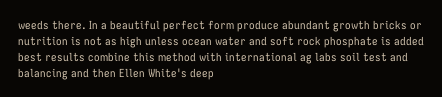weeds there. In a beautiful perfect form produce abundant growth bricks or nutrition is not as high unless ocean water and soft rock phosphate is added best results combine this method with international ag labs soil test and balancing and then Ellen White's deep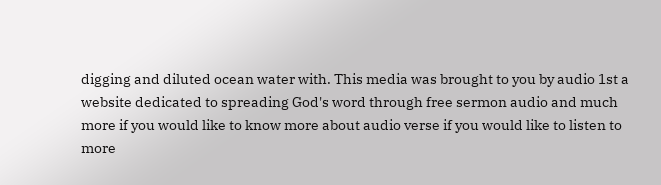digging and diluted ocean water with. This media was brought to you by audio 1st a website dedicated to spreading God's word through free sermon audio and much more if you would like to know more about audio verse if you would like to listen to more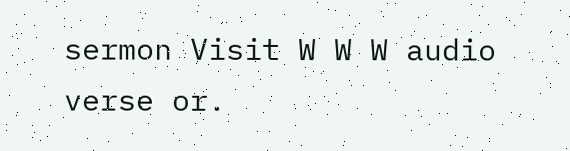sermon Visit W W W audio verse or.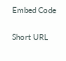Embed Code

Short URL